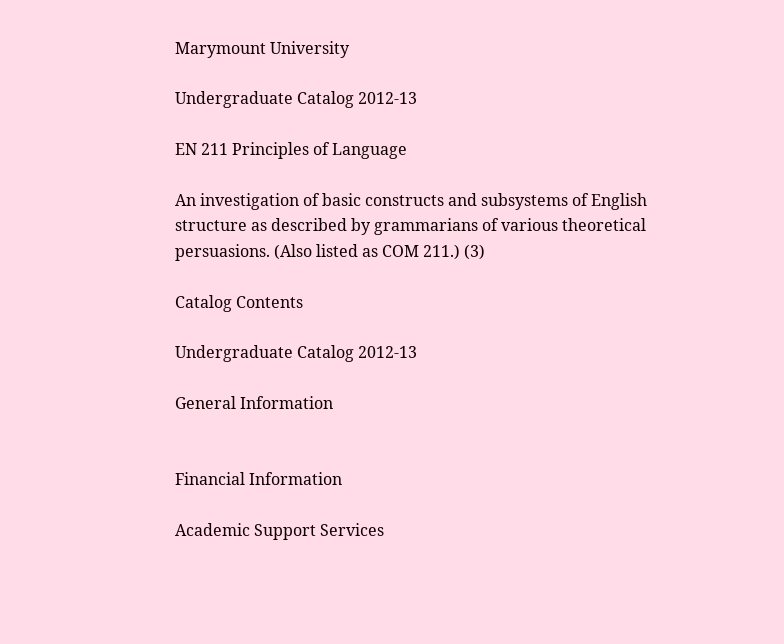Marymount University

Undergraduate Catalog 2012-13

EN 211 Principles of Language

An investigation of basic constructs and subsystems of English structure as described by grammarians of various theoretical persuasions. (Also listed as COM 211.) (3)

Catalog Contents

Undergraduate Catalog 2012-13

General Information


Financial Information

Academic Support Services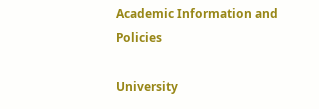Academic Information and Policies

University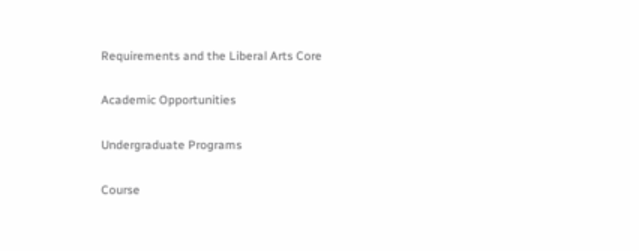Requirements and the Liberal Arts Core

Academic Opportunities

Undergraduate Programs

Course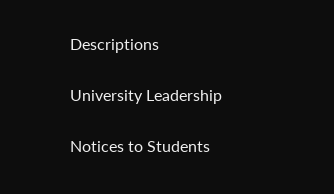Descriptions

University Leadership

Notices to Students